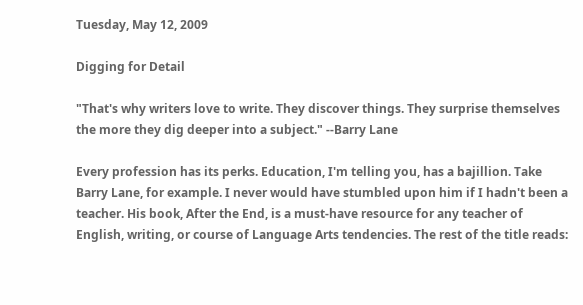Tuesday, May 12, 2009

Digging for Detail

"That's why writers love to write. They discover things. They surprise themselves the more they dig deeper into a subject." --Barry Lane

Every profession has its perks. Education, I'm telling you, has a bajillion. Take Barry Lane, for example. I never would have stumbled upon him if I hadn't been a teacher. His book, After the End, is a must-have resource for any teacher of English, writing, or course of Language Arts tendencies. The rest of the title reads: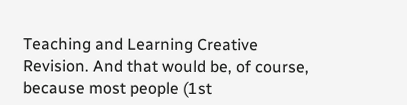Teaching and Learning Creative Revision. And that would be, of course, because most people (1st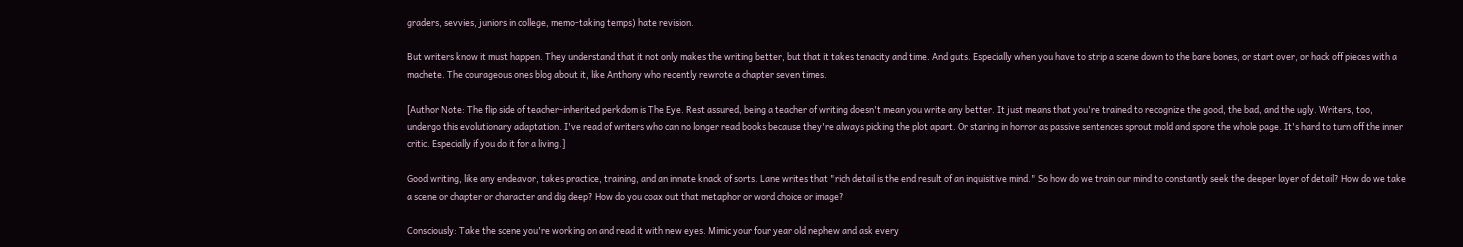graders, sevvies, juniors in college, memo-taking temps) hate revision.

But writers know it must happen. They understand that it not only makes the writing better, but that it takes tenacity and time. And guts. Especially when you have to strip a scene down to the bare bones, or start over, or hack off pieces with a machete. The courageous ones blog about it, like Anthony who recently rewrote a chapter seven times.

[Author Note: The flip side of teacher-inherited perkdom is The Eye. Rest assured, being a teacher of writing doesn't mean you write any better. It just means that you're trained to recognize the good, the bad, and the ugly. Writers, too, undergo this evolutionary adaptation. I've read of writers who can no longer read books because they're always picking the plot apart. Or staring in horror as passive sentences sprout mold and spore the whole page. It's hard to turn off the inner critic. Especially if you do it for a living.]

Good writing, like any endeavor, takes practice, training, and an innate knack of sorts. Lane writes that "rich detail is the end result of an inquisitive mind." So how do we train our mind to constantly seek the deeper layer of detail? How do we take a scene or chapter or character and dig deep? How do you coax out that metaphor or word choice or image?

Consciously: Take the scene you're working on and read it with new eyes. Mimic your four year old nephew and ask every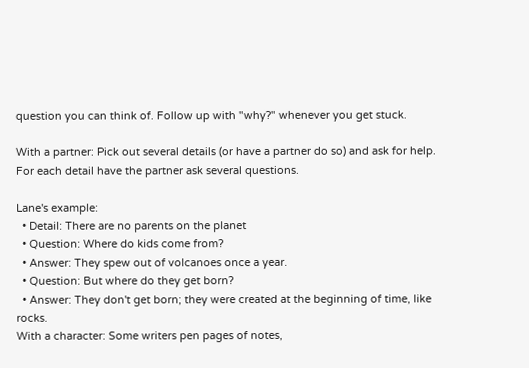question you can think of. Follow up with "why?" whenever you get stuck.

With a partner: Pick out several details (or have a partner do so) and ask for help. For each detail have the partner ask several questions.

Lane's example:
  • Detail: There are no parents on the planet
  • Question: Where do kids come from?
  • Answer: They spew out of volcanoes once a year.
  • Question: But where do they get born?
  • Answer: They don't get born; they were created at the beginning of time, like rocks.
With a character: Some writers pen pages of notes,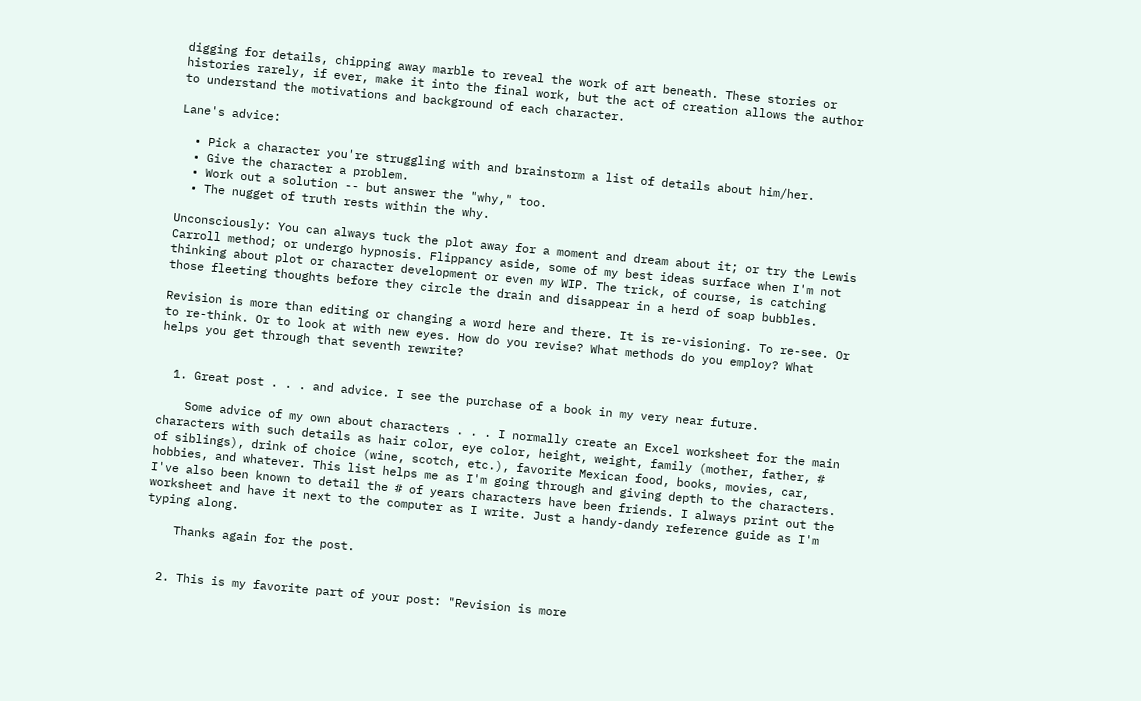digging for details, chipping away marble to reveal the work of art beneath. These stories or histories rarely, if ever, make it into the final work, but the act of creation allows the author to understand the motivations and background of each character.

Lane's advice:

  • Pick a character you're struggling with and brainstorm a list of details about him/her.
  • Give the character a problem.
  • Work out a solution -- but answer the "why," too.
  • The nugget of truth rests within the why.

Unconsciously: You can always tuck the plot away for a moment and dream about it; or try the Lewis Carroll method; or undergo hypnosis. Flippancy aside, some of my best ideas surface when I'm not thinking about plot or character development or even my WIP. The trick, of course, is catching those fleeting thoughts before they circle the drain and disappear in a herd of soap bubbles.

Revision is more than editing or changing a word here and there. It is re-visioning. To re-see. Or to re-think. Or to look at with new eyes. How do you revise? What methods do you employ? What helps you get through that seventh rewrite?


  1. Great post . . . and advice. I see the purchase of a book in my very near future.

    Some advice of my own about characters . . . I normally create an Excel worksheet for the main characters with such details as hair color, eye color, height, weight, family (mother, father, # of siblings), drink of choice (wine, scotch, etc.), favorite Mexican food, books, movies, car, hobbies, and whatever. This list helps me as I'm going through and giving depth to the characters. I've also been known to detail the # of years characters have been friends. I always print out the worksheet and have it next to the computer as I write. Just a handy-dandy reference guide as I'm typing along.

    Thanks again for the post.


  2. This is my favorite part of your post: "Revision is more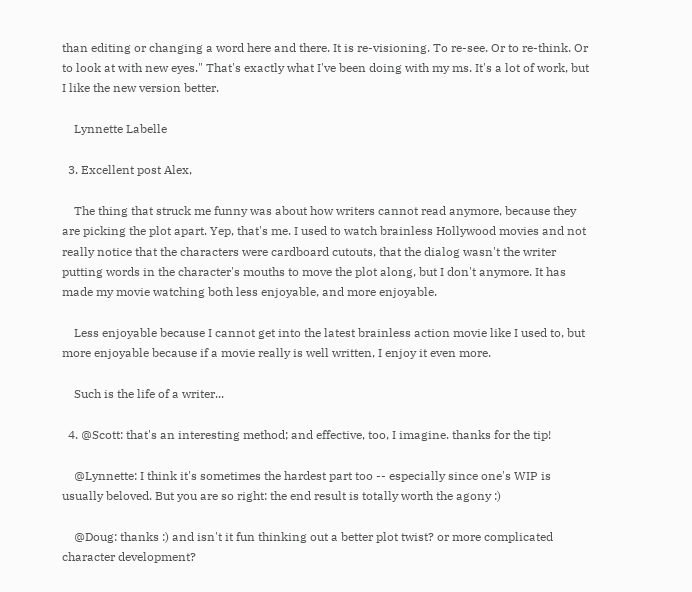than editing or changing a word here and there. It is re-visioning. To re-see. Or to re-think. Or to look at with new eyes." That's exactly what I've been doing with my ms. It's a lot of work, but I like the new version better.

    Lynnette Labelle

  3. Excellent post Alex,

    The thing that struck me funny was about how writers cannot read anymore, because they are picking the plot apart. Yep, that's me. I used to watch brainless Hollywood movies and not really notice that the characters were cardboard cutouts, that the dialog wasn't the writer putting words in the character's mouths to move the plot along, but I don't anymore. It has made my movie watching both less enjoyable, and more enjoyable.

    Less enjoyable because I cannot get into the latest brainless action movie like I used to, but more enjoyable because if a movie really is well written, I enjoy it even more.

    Such is the life of a writer...

  4. @Scott: that's an interesting method; and effective, too, I imagine. thanks for the tip!

    @Lynnette: I think it's sometimes the hardest part too -- especially since one's WIP is usually beloved. But you are so right: the end result is totally worth the agony :)

    @Doug: thanks :) and isn't it fun thinking out a better plot twist? or more complicated character development?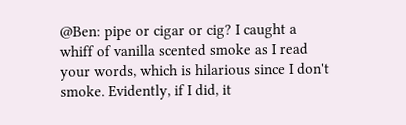@Ben: pipe or cigar or cig? I caught a whiff of vanilla scented smoke as I read your words, which is hilarious since I don't smoke. Evidently, if I did, it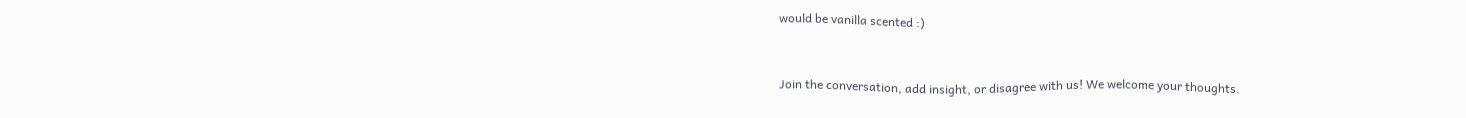would be vanilla scented :)


Join the conversation, add insight, or disagree with us! We welcome your thoughts.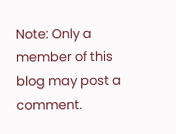Note: Only a member of this blog may post a comment.